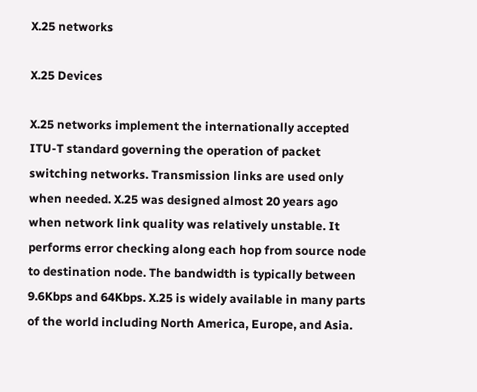X.25 networks

X.25 Devices

X.25 networks implement the internationally accepted ITU-T standard governing the operation of packet switching networks. Transmission links are used only when needed. X.25 was designed almost 20 years ago when network link quality was relatively unstable. It performs error checking along each hop from source node to destination node. The bandwidth is typically between 9.6Kbps and 64Kbps. X.25 is widely available in many parts of the world including North America, Europe, and Asia.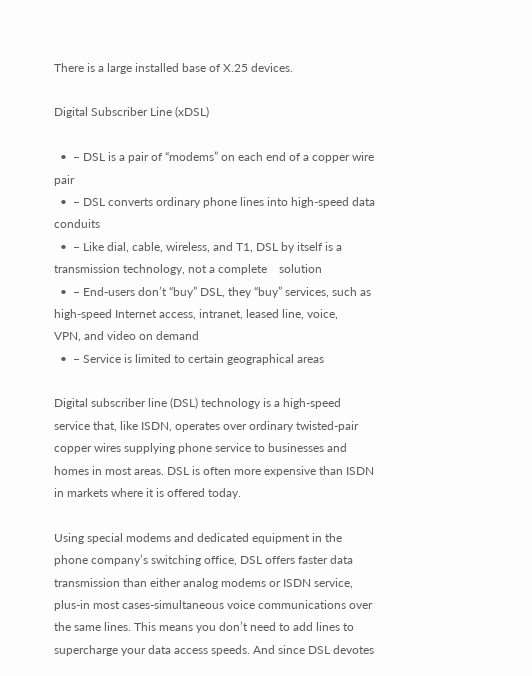There is a large installed base of X.25 devices.

Digital Subscriber Line (xDSL)

  •  – DSL is a pair of “modems” on each end of a copper wire pair
  •  – DSL converts ordinary phone lines into high-speed data conduits
  •  – Like dial, cable, wireless, and T1, DSL by itself is a transmission technology, not a complete    solution
  •  – End-users don’t “buy” DSL, they “buy” services, such as high-speed Internet access, intranet, leased line, voice,    VPN, and video on demand
  •  – Service is limited to certain geographical areas

Digital subscriber line (DSL) technology is a high-speed service that, like ISDN, operates over ordinary twisted-pair copper wires supplying phone service to businesses and homes in most areas. DSL is often more expensive than ISDN in markets where it is offered today.

Using special modems and dedicated equipment in the phone company’s switching office, DSL offers faster data transmission than either analog modems or ISDN service, plus-in most cases-simultaneous voice communications over the same lines. This means you don’t need to add lines to supercharge your data access speeds. And since DSL devotes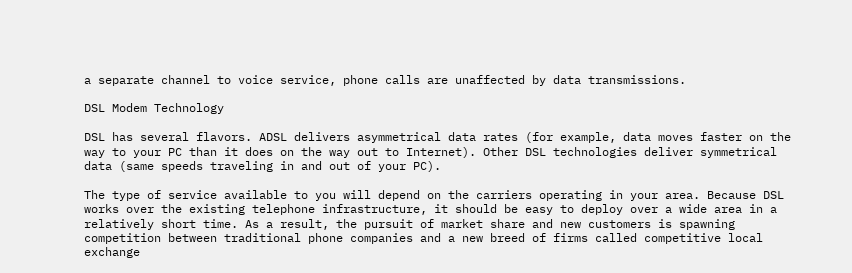a separate channel to voice service, phone calls are unaffected by data transmissions.

DSL Modem Technology

DSL has several flavors. ADSL delivers asymmetrical data rates (for example, data moves faster on the way to your PC than it does on the way out to Internet). Other DSL technologies deliver symmetrical data (same speeds traveling in and out of your PC).

The type of service available to you will depend on the carriers operating in your area. Because DSL works over the existing telephone infrastructure, it should be easy to deploy over a wide area in a relatively short time. As a result, the pursuit of market share and new customers is spawning competition between traditional phone companies and a new breed of firms called competitive local exchange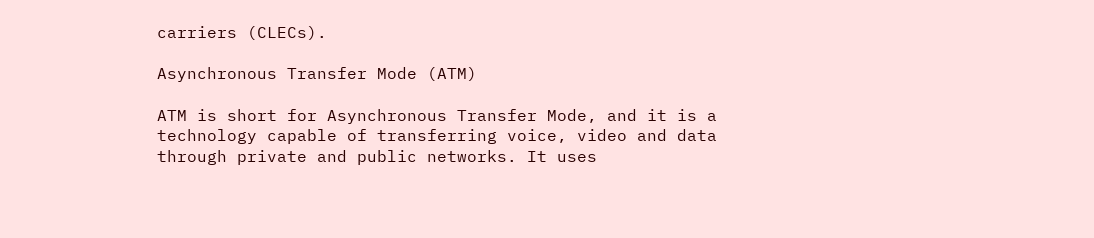carriers (CLECs).

Asynchronous Transfer Mode (ATM)

ATM is short for Asynchronous Transfer Mode, and it is a technology capable of transferring voice, video and data through private and public networks. It uses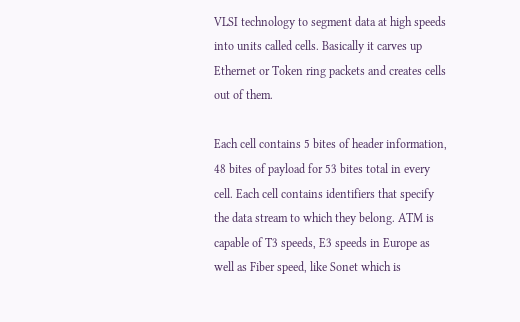VLSI technology to segment data at high speeds into units called cells. Basically it carves up Ethernet or Token ring packets and creates cells out of them.

Each cell contains 5 bites of header information, 48 bites of payload for 53 bites total in every cell. Each cell contains identifiers that specify the data stream to which they belong. ATM is capable of T3 speeds, E3 speeds in Europe as well as Fiber speed, like Sonet which is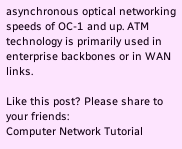asynchronous optical networking speeds of OC-1 and up. ATM technology is primarily used in enterprise backbones or in WAN links.

Like this post? Please share to your friends:
Computer Network Tutorial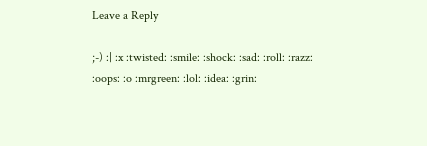Leave a Reply

;-) :| :x :twisted: :smile: :shock: :sad: :roll: :razz: :oops: :o :mrgreen: :lol: :idea: :grin: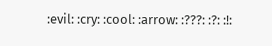:evil: :cry: :cool: :arrow: :???: :?: :!: